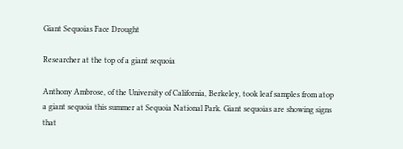Giant Sequoias Face Drought

Researcher at the top of a giant sequoia

Anthony Ambrose, of the University of California, Berkeley, took leaf samples from atop a giant sequoia this summer at Sequoia National Park. Giant sequoias are showing signs that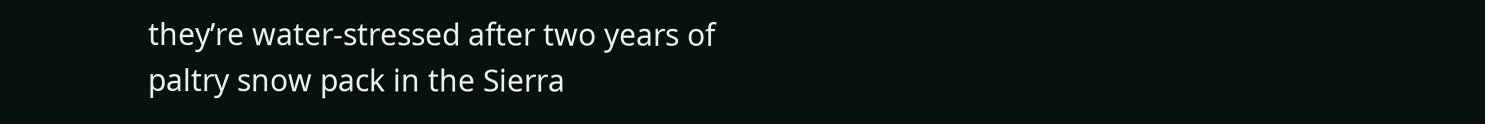they’re water-stressed after two years of paltry snow pack in the Sierra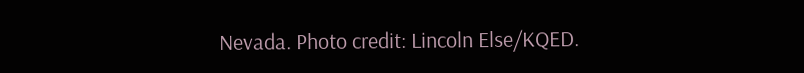Nevada. Photo credit: Lincoln Else/KQED.